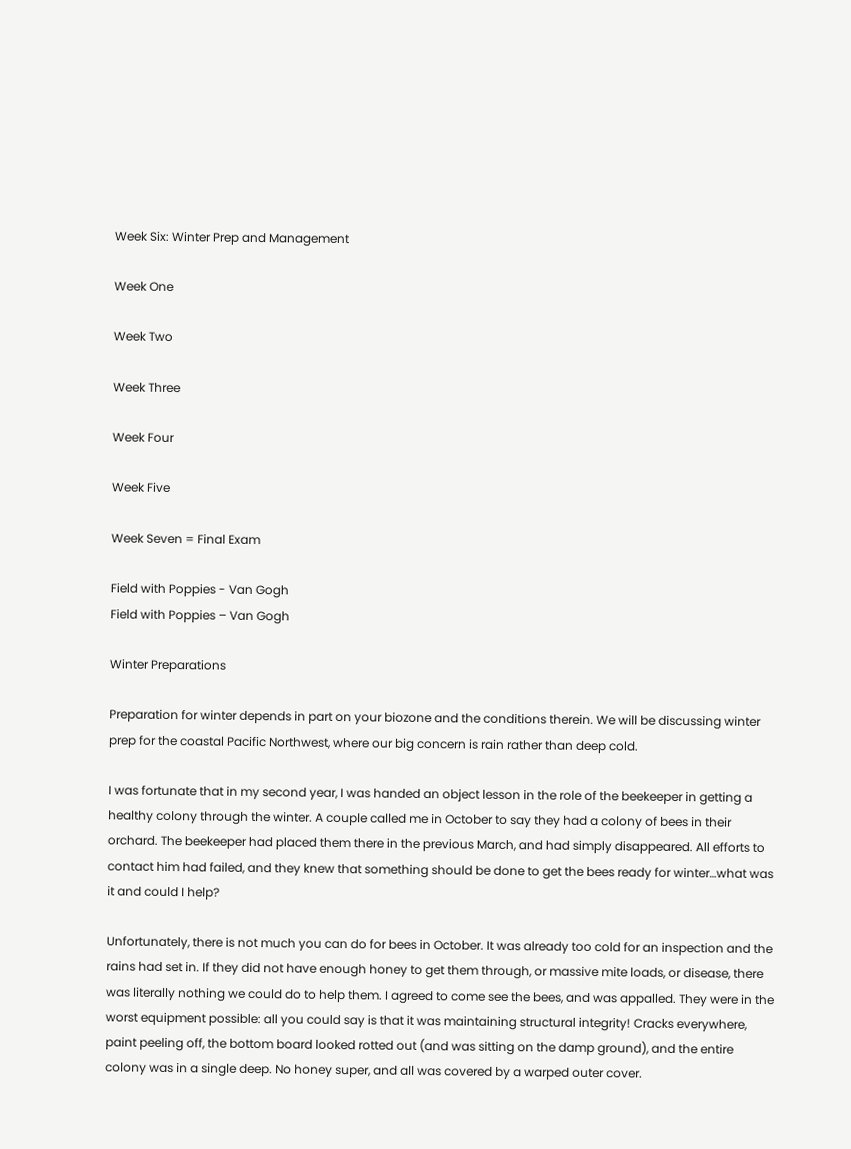Week Six: Winter Prep and Management

Week One

Week Two

Week Three

Week Four

Week Five

Week Seven = Final Exam

Field with Poppies - Van Gogh
Field with Poppies – Van Gogh

Winter Preparations

Preparation for winter depends in part on your biozone and the conditions therein. We will be discussing winter prep for the coastal Pacific Northwest, where our big concern is rain rather than deep cold.

I was fortunate that in my second year, I was handed an object lesson in the role of the beekeeper in getting a healthy colony through the winter. A couple called me in October to say they had a colony of bees in their orchard. The beekeeper had placed them there in the previous March, and had simply disappeared. All efforts to contact him had failed, and they knew that something should be done to get the bees ready for winter…what was it and could I help?

Unfortunately, there is not much you can do for bees in October. It was already too cold for an inspection and the rains had set in. If they did not have enough honey to get them through, or massive mite loads, or disease, there was literally nothing we could do to help them. I agreed to come see the bees, and was appalled. They were in the worst equipment possible: all you could say is that it was maintaining structural integrity! Cracks everywhere, paint peeling off, the bottom board looked rotted out (and was sitting on the damp ground), and the entire colony was in a single deep. No honey super, and all was covered by a warped outer cover.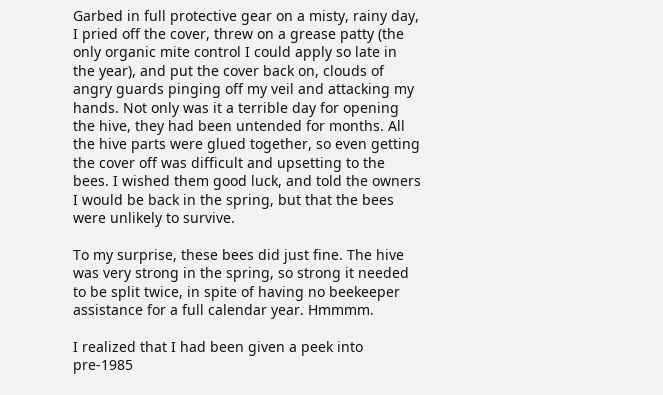Garbed in full protective gear on a misty, rainy day, I pried off the cover, threw on a grease patty (the only organic mite control I could apply so late in the year), and put the cover back on, clouds of angry guards pinging off my veil and attacking my hands. Not only was it a terrible day for opening the hive, they had been untended for months. All the hive parts were glued together, so even getting the cover off was difficult and upsetting to the bees. I wished them good luck, and told the owners I would be back in the spring, but that the bees were unlikely to survive.

To my surprise, these bees did just fine. The hive was very strong in the spring, so strong it needed to be split twice, in spite of having no beekeeper assistance for a full calendar year. Hmmmm.

I realized that I had been given a peek into pre-1985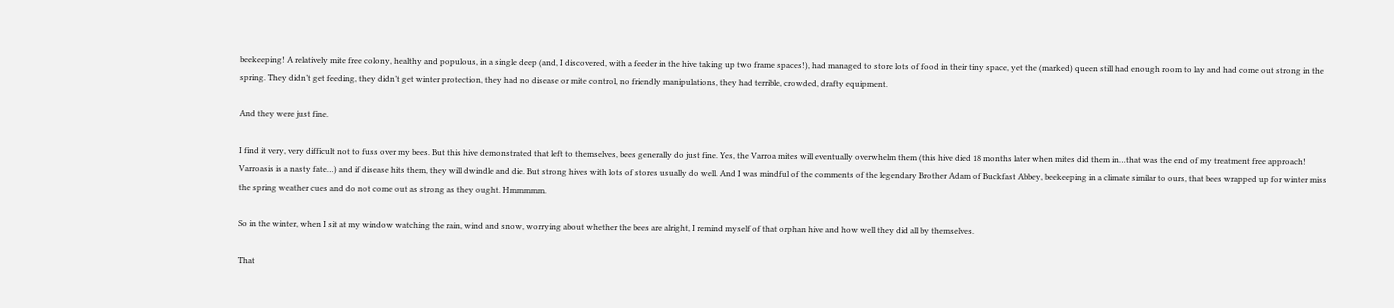beekeeping! A relatively mite free colony, healthy and populous, in a single deep (and, I discovered, with a feeder in the hive taking up two frame spaces!), had managed to store lots of food in their tiny space, yet the (marked) queen still had enough room to lay and had come out strong in the spring. They didn’t get feeding, they didn’t get winter protection, they had no disease or mite control, no friendly manipulations, they had terrible, crowded, drafty equipment.

And they were just fine.

I find it very, very difficult not to fuss over my bees. But this hive demonstrated that left to themselves, bees generally do just fine. Yes, the Varroa mites will eventually overwhelm them (this hive died 18 months later when mites did them in…that was the end of my treatment free approach! Varroasis is a nasty fate…) and if disease hits them, they will dwindle and die. But strong hives with lots of stores usually do well. And I was mindful of the comments of the legendary Brother Adam of Buckfast Abbey, beekeeping in a climate similar to ours, that bees wrapped up for winter miss the spring weather cues and do not come out as strong as they ought. Hmmmmm.

So in the winter, when I sit at my window watching the rain, wind and snow, worrying about whether the bees are alright, I remind myself of that orphan hive and how well they did all by themselves.

That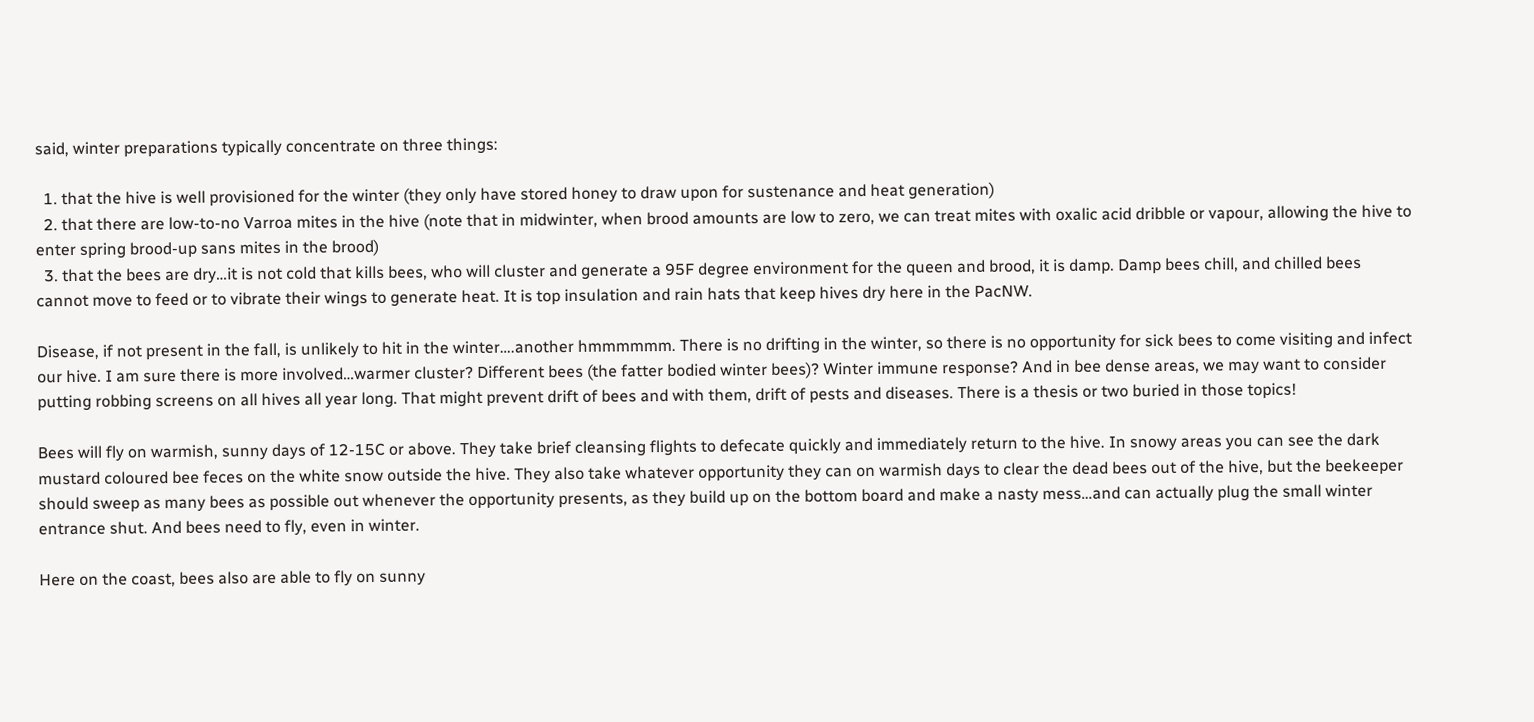said, winter preparations typically concentrate on three things:

  1. that the hive is well provisioned for the winter (they only have stored honey to draw upon for sustenance and heat generation)
  2. that there are low-to-no Varroa mites in the hive (note that in midwinter, when brood amounts are low to zero, we can treat mites with oxalic acid dribble or vapour, allowing the hive to enter spring brood-up sans mites in the brood)
  3. that the bees are dry…it is not cold that kills bees, who will cluster and generate a 95F degree environment for the queen and brood, it is damp. Damp bees chill, and chilled bees cannot move to feed or to vibrate their wings to generate heat. It is top insulation and rain hats that keep hives dry here in the PacNW.

Disease, if not present in the fall, is unlikely to hit in the winter….another hmmmmmm. There is no drifting in the winter, so there is no opportunity for sick bees to come visiting and infect our hive. I am sure there is more involved…warmer cluster? Different bees (the fatter bodied winter bees)? Winter immune response? And in bee dense areas, we may want to consider putting robbing screens on all hives all year long. That might prevent drift of bees and with them, drift of pests and diseases. There is a thesis or two buried in those topics!

Bees will fly on warmish, sunny days of 12-15C or above. They take brief cleansing flights to defecate quickly and immediately return to the hive. In snowy areas you can see the dark mustard coloured bee feces on the white snow outside the hive. They also take whatever opportunity they can on warmish days to clear the dead bees out of the hive, but the beekeeper should sweep as many bees as possible out whenever the opportunity presents, as they build up on the bottom board and make a nasty mess…and can actually plug the small winter entrance shut. And bees need to fly, even in winter.

Here on the coast, bees also are able to fly on sunny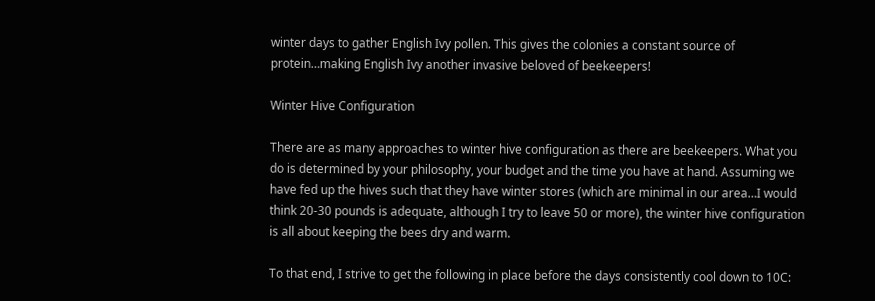winter days to gather English Ivy pollen. This gives the colonies a constant source of protein…making English Ivy another invasive beloved of beekeepers!

Winter Hive Configuration

There are as many approaches to winter hive configuration as there are beekeepers. What you do is determined by your philosophy, your budget and the time you have at hand. Assuming we have fed up the hives such that they have winter stores (which are minimal in our area…I would think 20-30 pounds is adequate, although I try to leave 50 or more), the winter hive configuration is all about keeping the bees dry and warm.

To that end, I strive to get the following in place before the days consistently cool down to 10C: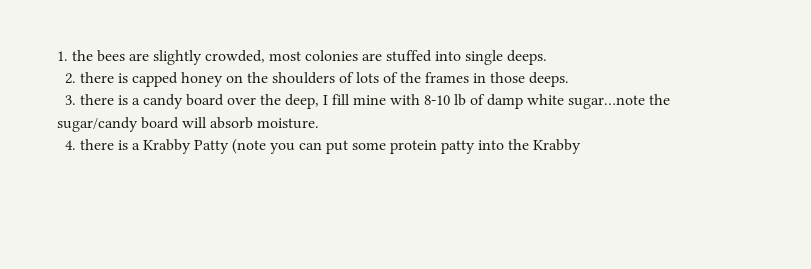1. the bees are slightly crowded, most colonies are stuffed into single deeps.
  2. there is capped honey on the shoulders of lots of the frames in those deeps.
  3. there is a candy board over the deep, I fill mine with 8-10 lb of damp white sugar…note the sugar/candy board will absorb moisture.
  4. there is a Krabby Patty (note you can put some protein patty into the Krabby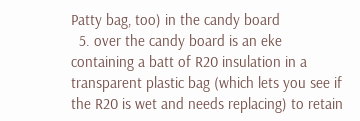Patty bag, too) in the candy board
  5. over the candy board is an eke containing a batt of R20 insulation in a transparent plastic bag (which lets you see if the R20 is wet and needs replacing) to retain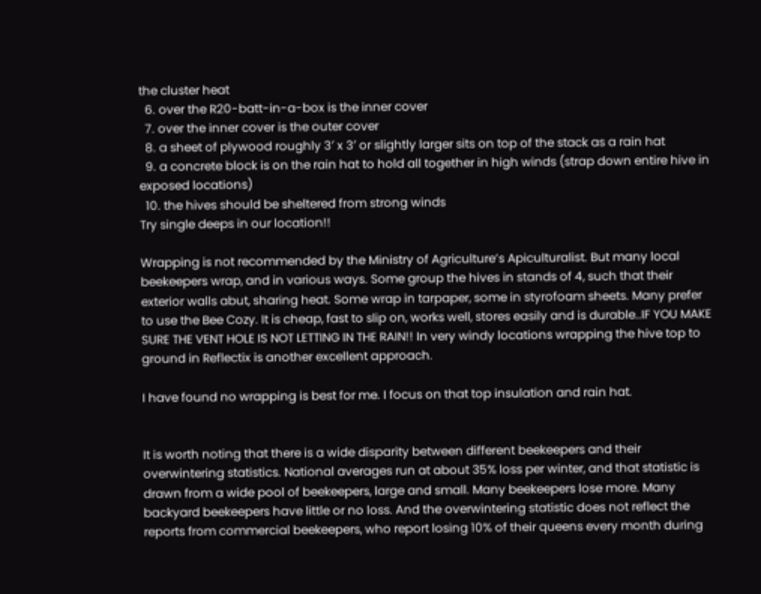the cluster heat
  6. over the R20-batt-in-a-box is the inner cover
  7. over the inner cover is the outer cover
  8. a sheet of plywood roughly 3′ x 3′ or slightly larger sits on top of the stack as a rain hat
  9. a concrete block is on the rain hat to hold all together in high winds (strap down entire hive in exposed locations)
  10. the hives should be sheltered from strong winds
Try single deeps in our location!!

Wrapping is not recommended by the Ministry of Agriculture’s Apiculturalist. But many local beekeepers wrap, and in various ways. Some group the hives in stands of 4, such that their exterior walls abut, sharing heat. Some wrap in tarpaper, some in styrofoam sheets. Many prefer to use the Bee Cozy. It is cheap, fast to slip on, works well, stores easily and is durable..IF YOU MAKE SURE THE VENT HOLE IS NOT LETTING IN THE RAIN!! In very windy locations wrapping the hive top to ground in Reflectix is another excellent approach.

I have found no wrapping is best for me. I focus on that top insulation and rain hat.


It is worth noting that there is a wide disparity between different beekeepers and their overwintering statistics. National averages run at about 35% loss per winter, and that statistic is drawn from a wide pool of beekeepers, large and small. Many beekeepers lose more. Many backyard beekeepers have little or no loss. And the overwintering statistic does not reflect the reports from commercial beekeepers, who report losing 10% of their queens every month during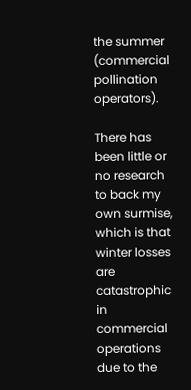the summer (commercial pollination operators).

There has been little or no research to back my own surmise, which is that winter losses are catastrophic in commercial operations due to the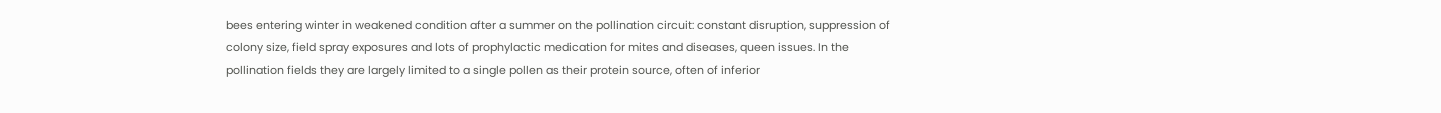bees entering winter in weakened condition after a summer on the pollination circuit: constant disruption, suppression of colony size, field spray exposures and lots of prophylactic medication for mites and diseases, queen issues. In the pollination fields they are largely limited to a single pollen as their protein source, often of inferior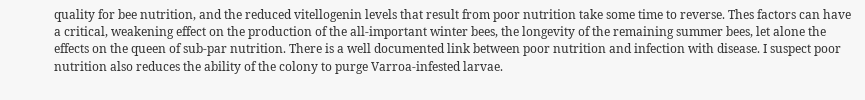quality for bee nutrition, and the reduced vitellogenin levels that result from poor nutrition take some time to reverse. Thes factors can have a critical, weakening effect on the production of the all-important winter bees, the longevity of the remaining summer bees, let alone the effects on the queen of sub-par nutrition. There is a well documented link between poor nutrition and infection with disease. I suspect poor nutrition also reduces the ability of the colony to purge Varroa-infested larvae.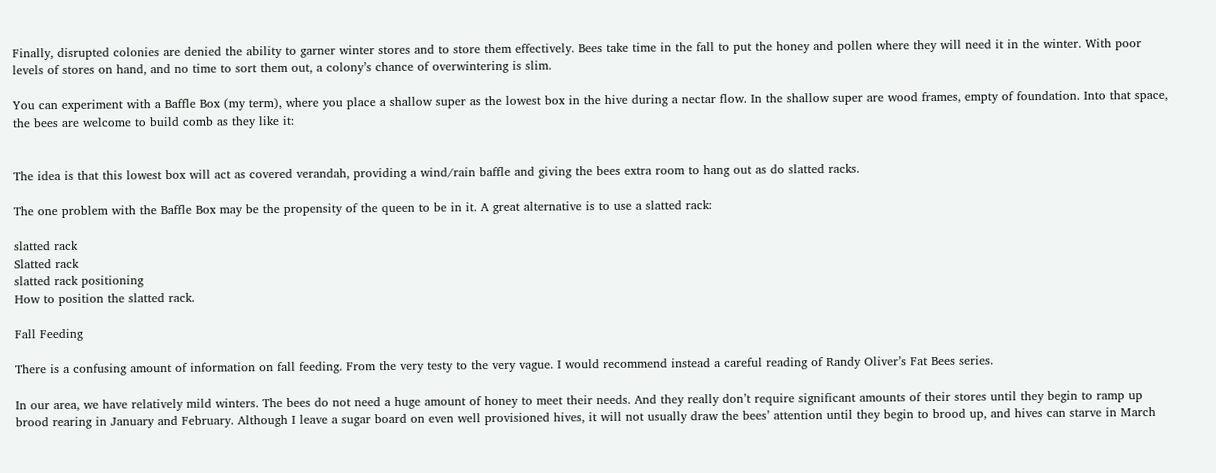Finally, disrupted colonies are denied the ability to garner winter stores and to store them effectively. Bees take time in the fall to put the honey and pollen where they will need it in the winter. With poor levels of stores on hand, and no time to sort them out, a colony’s chance of overwintering is slim.

You can experiment with a Baffle Box (my term), where you place a shallow super as the lowest box in the hive during a nectar flow. In the shallow super are wood frames, empty of foundation. Into that space, the bees are welcome to build comb as they like it:


The idea is that this lowest box will act as covered verandah, providing a wind/rain baffle and giving the bees extra room to hang out as do slatted racks.

The one problem with the Baffle Box may be the propensity of the queen to be in it. A great alternative is to use a slatted rack:

slatted rack
Slatted rack
slatted rack positioning
How to position the slatted rack.

Fall Feeding

There is a confusing amount of information on fall feeding. From the very testy to the very vague. I would recommend instead a careful reading of Randy Oliver’s Fat Bees series.

In our area, we have relatively mild winters. The bees do not need a huge amount of honey to meet their needs. And they really don’t require significant amounts of their stores until they begin to ramp up brood rearing in January and February. Although I leave a sugar board on even well provisioned hives, it will not usually draw the bees’ attention until they begin to brood up, and hives can starve in March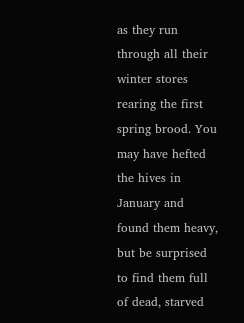as they run through all their winter stores rearing the first spring brood. You may have hefted the hives in January and found them heavy, but be surprised to find them full of dead, starved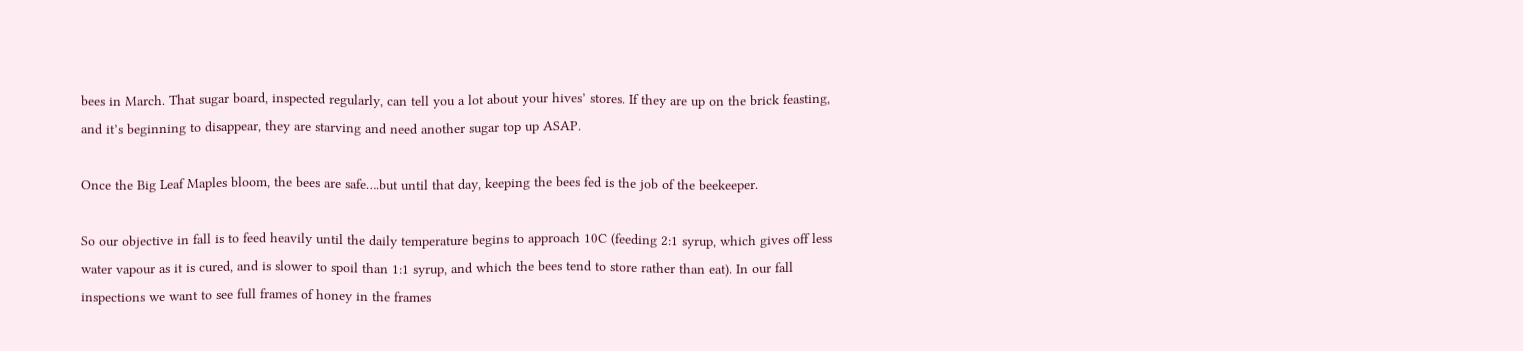bees in March. That sugar board, inspected regularly, can tell you a lot about your hives’ stores. If they are up on the brick feasting, and it’s beginning to disappear, they are starving and need another sugar top up ASAP.

Once the Big Leaf Maples bloom, the bees are safe….but until that day, keeping the bees fed is the job of the beekeeper.

So our objective in fall is to feed heavily until the daily temperature begins to approach 10C (feeding 2:1 syrup, which gives off less water vapour as it is cured, and is slower to spoil than 1:1 syrup, and which the bees tend to store rather than eat). In our fall inspections we want to see full frames of honey in the frames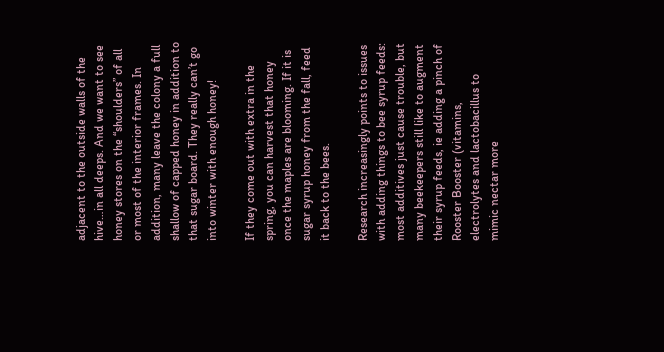adjacent to the outside walls of the hive…in all deeps. And we want to see honey stores on the “shoulders” of all or most of the interior frames. In addition, many leave the colony a full shallow of capped honey in addition to that sugar board. They really can’t go into winter with enough honey!

If they come out with extra in the spring, you can harvest that honey once the maples are blooming. If it is sugar syrup honey from the fall, feed it back to the bees.

Research increasingly points to issues with adding things to bee syrup feeds: most additives just cause trouble, but many beekeepers still like to augment their syrup feeds, ie adding a pinch of Rooster Booster (vitamins, electrolytes and lactobacillus to mimic nectar more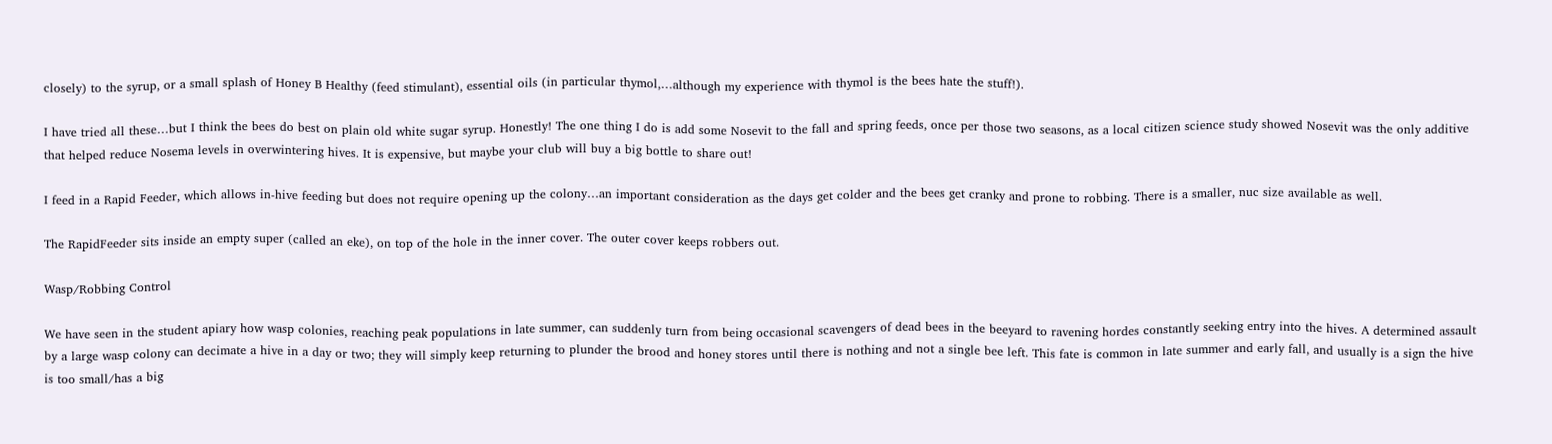closely) to the syrup, or a small splash of Honey B Healthy (feed stimulant), essential oils (in particular thymol,…although my experience with thymol is the bees hate the stuff!).

I have tried all these…but I think the bees do best on plain old white sugar syrup. Honestly! The one thing I do is add some Nosevit to the fall and spring feeds, once per those two seasons, as a local citizen science study showed Nosevit was the only additive that helped reduce Nosema levels in overwintering hives. It is expensive, but maybe your club will buy a big bottle to share out!

I feed in a Rapid Feeder, which allows in-hive feeding but does not require opening up the colony…an important consideration as the days get colder and the bees get cranky and prone to robbing. There is a smaller, nuc size available as well.

The RapidFeeder sits inside an empty super (called an eke), on top of the hole in the inner cover. The outer cover keeps robbers out.

Wasp/Robbing Control

We have seen in the student apiary how wasp colonies, reaching peak populations in late summer, can suddenly turn from being occasional scavengers of dead bees in the beeyard to ravening hordes constantly seeking entry into the hives. A determined assault by a large wasp colony can decimate a hive in a day or two; they will simply keep returning to plunder the brood and honey stores until there is nothing and not a single bee left. This fate is common in late summer and early fall, and usually is a sign the hive is too small/has a big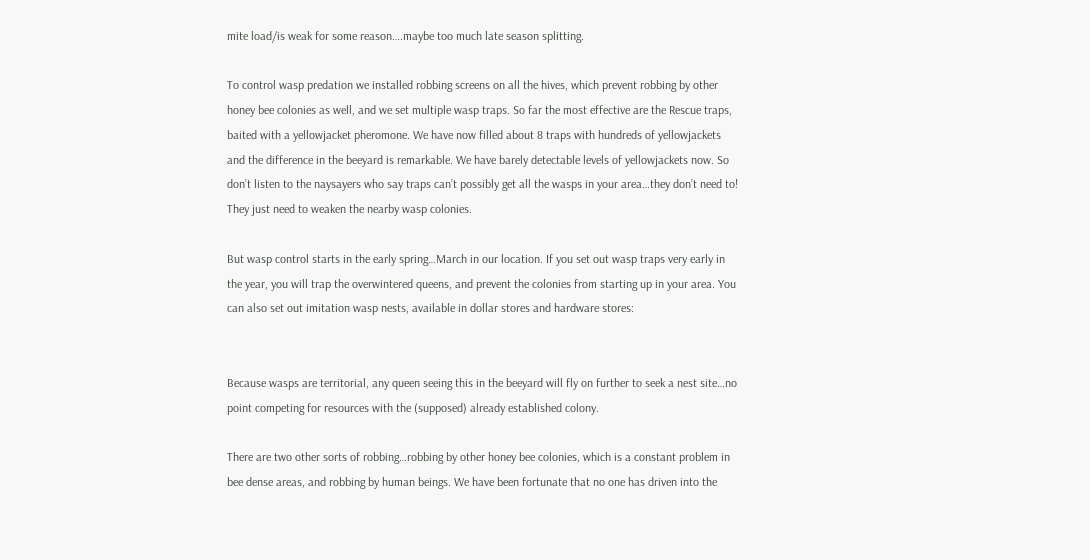mite load/is weak for some reason….maybe too much late season splitting.

To control wasp predation we installed robbing screens on all the hives, which prevent robbing by other honey bee colonies as well, and we set multiple wasp traps. So far the most effective are the Rescue traps, baited with a yellowjacket pheromone. We have now filled about 8 traps with hundreds of yellowjackets and the difference in the beeyard is remarkable. We have barely detectable levels of yellowjackets now. So don’t listen to the naysayers who say traps can’t possibly get all the wasps in your area…they don’t need to! They just need to weaken the nearby wasp colonies.

But wasp control starts in the early spring…March in our location. If you set out wasp traps very early in the year, you will trap the overwintered queens, and prevent the colonies from starting up in your area. You can also set out imitation wasp nests, available in dollar stores and hardware stores:


Because wasps are territorial, any queen seeing this in the beeyard will fly on further to seek a nest site…no point competing for resources with the (supposed) already established colony.

There are two other sorts of robbing…robbing by other honey bee colonies, which is a constant problem in bee dense areas, and robbing by human beings. We have been fortunate that no one has driven into the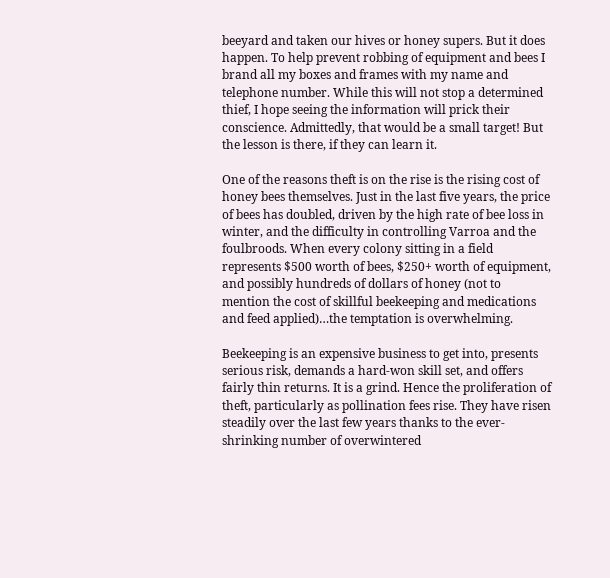beeyard and taken our hives or honey supers. But it does happen. To help prevent robbing of equipment and bees I brand all my boxes and frames with my name and telephone number. While this will not stop a determined thief, I hope seeing the information will prick their conscience. Admittedly, that would be a small target! But the lesson is there, if they can learn it.

One of the reasons theft is on the rise is the rising cost of honey bees themselves. Just in the last five years, the price of bees has doubled, driven by the high rate of bee loss in winter, and the difficulty in controlling Varroa and the foulbroods. When every colony sitting in a field represents $500 worth of bees, $250+ worth of equipment, and possibly hundreds of dollars of honey (not to mention the cost of skillful beekeeping and medications and feed applied)…the temptation is overwhelming.

Beekeeping is an expensive business to get into, presents serious risk, demands a hard-won skill set, and offers fairly thin returns. It is a grind. Hence the proliferation of theft, particularly as pollination fees rise. They have risen steadily over the last few years thanks to the ever-shrinking number of overwintered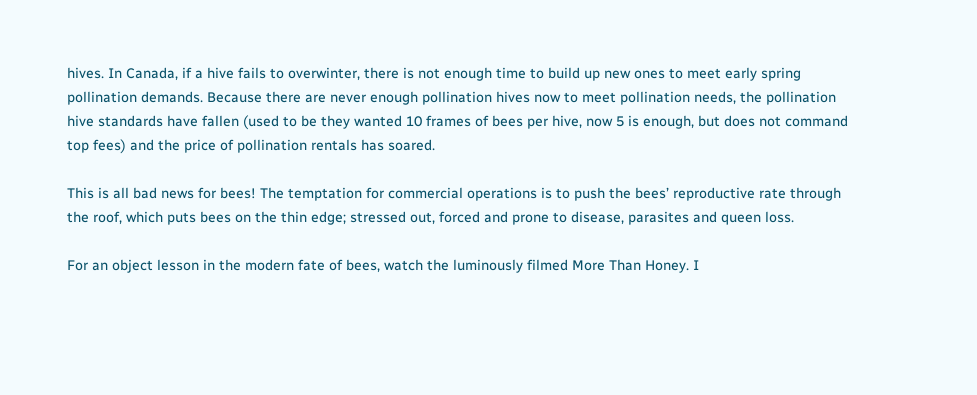hives. In Canada, if a hive fails to overwinter, there is not enough time to build up new ones to meet early spring pollination demands. Because there are never enough pollination hives now to meet pollination needs, the pollination hive standards have fallen (used to be they wanted 10 frames of bees per hive, now 5 is enough, but does not command top fees) and the price of pollination rentals has soared.

This is all bad news for bees! The temptation for commercial operations is to push the bees’ reproductive rate through the roof, which puts bees on the thin edge; stressed out, forced and prone to disease, parasites and queen loss.

For an object lesson in the modern fate of bees, watch the luminously filmed More Than Honey. I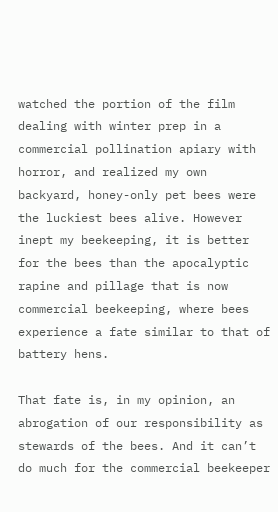watched the portion of the film dealing with winter prep in a commercial pollination apiary with horror, and realized my own backyard, honey-only pet bees were the luckiest bees alive. However inept my beekeeping, it is better for the bees than the apocalyptic rapine and pillage that is now commercial beekeeping, where bees experience a fate similar to that of battery hens.

That fate is, in my opinion, an abrogation of our responsibility as stewards of the bees. And it can’t do much for the commercial beekeeper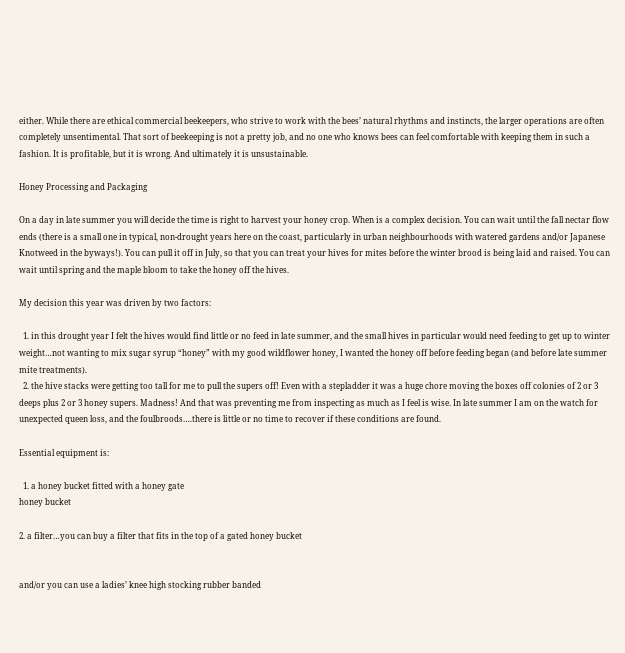either. While there are ethical commercial beekeepers, who strive to work with the bees’ natural rhythms and instincts, the larger operations are often completely unsentimental. That sort of beekeeping is not a pretty job, and no one who knows bees can feel comfortable with keeping them in such a fashion. It is profitable, but it is wrong. And ultimately it is unsustainable.

Honey Processing and Packaging

On a day in late summer you will decide the time is right to harvest your honey crop. When is a complex decision. You can wait until the fall nectar flow ends (there is a small one in typical, non-drought years here on the coast, particularly in urban neighbourhoods with watered gardens and/or Japanese Knotweed in the byways!). You can pull it off in July, so that you can treat your hives for mites before the winter brood is being laid and raised. You can wait until spring and the maple bloom to take the honey off the hives.

My decision this year was driven by two factors:

  1. in this drought year I felt the hives would find little or no feed in late summer, and the small hives in particular would need feeding to get up to winter weight…not wanting to mix sugar syrup “honey” with my good wildflower honey, I wanted the honey off before feeding began (and before late summer mite treatments).
  2. the hive stacks were getting too tall for me to pull the supers off! Even with a stepladder it was a huge chore moving the boxes off colonies of 2 or 3 deeps plus 2 or 3 honey supers. Madness! And that was preventing me from inspecting as much as I feel is wise. In late summer I am on the watch for unexpected queen loss, and the foulbroods….there is little or no time to recover if these conditions are found.

Essential equipment is:

  1. a honey bucket fitted with a honey gate
honey bucket

2. a filter…you can buy a filter that fits in the top of a gated honey bucket


and/or you can use a ladies’ knee high stocking rubber banded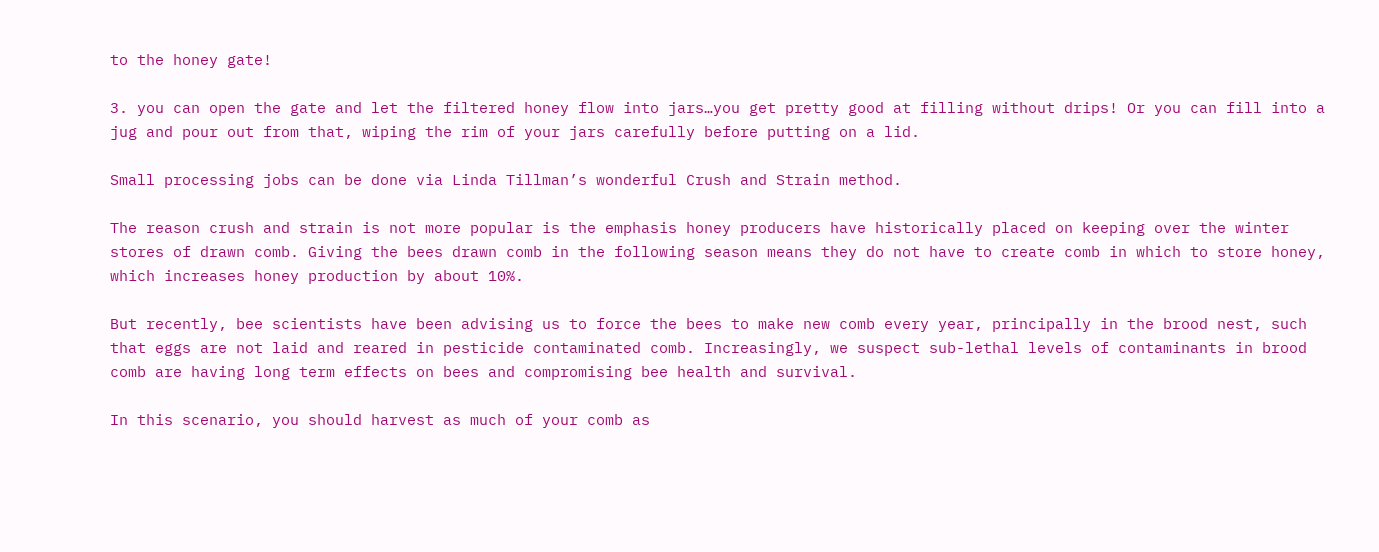to the honey gate!

3. you can open the gate and let the filtered honey flow into jars…you get pretty good at filling without drips! Or you can fill into a jug and pour out from that, wiping the rim of your jars carefully before putting on a lid.

Small processing jobs can be done via Linda Tillman’s wonderful Crush and Strain method.

The reason crush and strain is not more popular is the emphasis honey producers have historically placed on keeping over the winter stores of drawn comb. Giving the bees drawn comb in the following season means they do not have to create comb in which to store honey, which increases honey production by about 10%.

But recently, bee scientists have been advising us to force the bees to make new comb every year, principally in the brood nest, such that eggs are not laid and reared in pesticide contaminated comb. Increasingly, we suspect sub-lethal levels of contaminants in brood comb are having long term effects on bees and compromising bee health and survival.

In this scenario, you should harvest as much of your comb as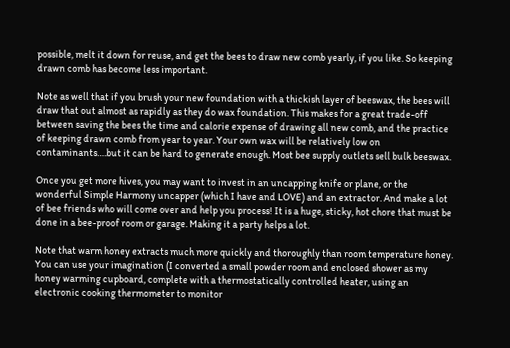possible, melt it down for reuse, and get the bees to draw new comb yearly, if you like. So keeping drawn comb has become less important.

Note as well that if you brush your new foundation with a thickish layer of beeswax, the bees will draw that out almost as rapidly as they do wax foundation. This makes for a great trade-off between saving the bees the time and calorie expense of drawing all new comb, and the practice of keeping drawn comb from year to year. Your own wax will be relatively low on contaminants….but it can be hard to generate enough. Most bee supply outlets sell bulk beeswax.

Once you get more hives, you may want to invest in an uncapping knife or plane, or the wonderful Simple Harmony uncapper (which I have and LOVE) and an extractor. And make a lot of bee friends who will come over and help you process! It is a huge, sticky, hot chore that must be done in a bee-proof room or garage. Making it a party helps a lot.

Note that warm honey extracts much more quickly and thoroughly than room temperature honey. You can use your imagination (I converted a small powder room and enclosed shower as my honey warming cupboard, complete with a thermostatically controlled heater, using an electronic cooking thermometer to monitor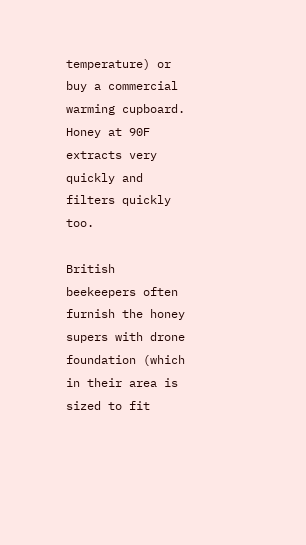temperature) or buy a commercial warming cupboard. Honey at 90F extracts very quickly and filters quickly too.

British beekeepers often furnish the honey supers with drone foundation (which in their area is sized to fit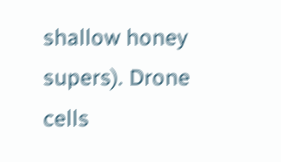shallow honey supers). Drone cells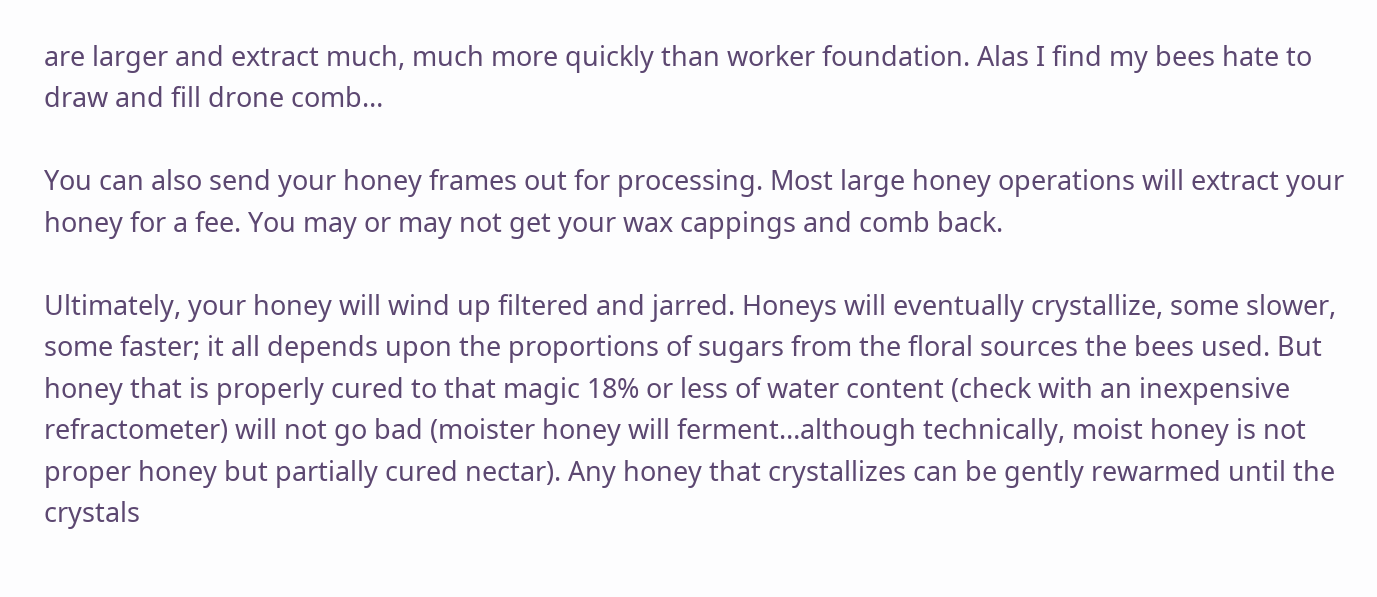are larger and extract much, much more quickly than worker foundation. Alas I find my bees hate to draw and fill drone comb…

You can also send your honey frames out for processing. Most large honey operations will extract your honey for a fee. You may or may not get your wax cappings and comb back.

Ultimately, your honey will wind up filtered and jarred. Honeys will eventually crystallize, some slower, some faster; it all depends upon the proportions of sugars from the floral sources the bees used. But honey that is properly cured to that magic 18% or less of water content (check with an inexpensive refractometer) will not go bad (moister honey will ferment…although technically, moist honey is not proper honey but partially cured nectar). Any honey that crystallizes can be gently rewarmed until the crystals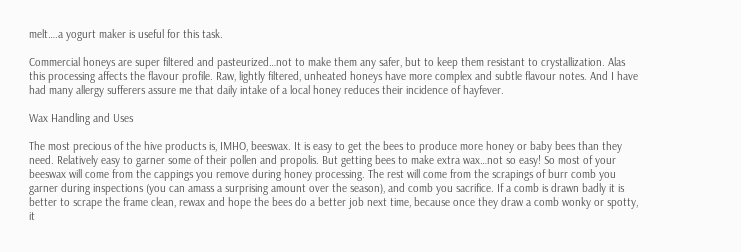melt….a yogurt maker is useful for this task.

Commercial honeys are super filtered and pasteurized…not to make them any safer, but to keep them resistant to crystallization. Alas this processing affects the flavour profile. Raw, lightly filtered, unheated honeys have more complex and subtle flavour notes. And I have had many allergy sufferers assure me that daily intake of a local honey reduces their incidence of hayfever.

Wax Handling and Uses

The most precious of the hive products is, IMHO, beeswax. It is easy to get the bees to produce more honey or baby bees than they need. Relatively easy to garner some of their pollen and propolis. But getting bees to make extra wax…not so easy! So most of your beeswax will come from the cappings you remove during honey processing. The rest will come from the scrapings of burr comb you garner during inspections (you can amass a surprising amount over the season), and comb you sacrifice. If a comb is drawn badly it is better to scrape the frame clean, rewax and hope the bees do a better job next time, because once they draw a comb wonky or spotty, it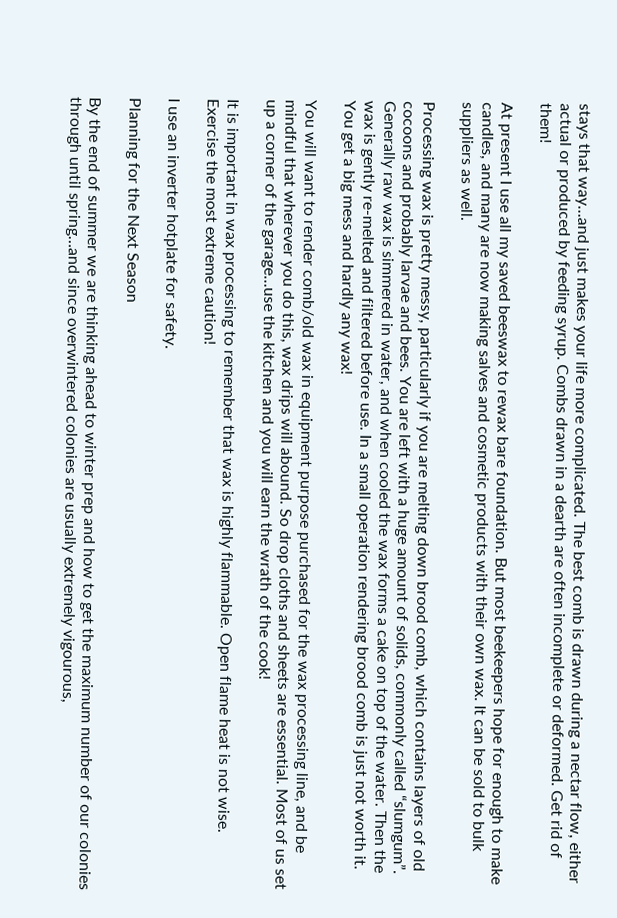stays that way…and just makes your life more complicated. The best comb is drawn during a nectar flow, either actual or produced by feeding syrup. Combs drawn in a dearth are often incomplete or deformed. Get rid of them!

At present I use all my saved beeswax to rewax bare foundation. But most beekeepers hope for enough to make candles, and many are now making salves and cosmetic products with their own wax. It can be sold to bulk suppliers as well.

Processing wax is pretty messy, particularly if you are melting down brood comb, which contains layers of old cocoons and probably larvae and bees. You are left with a huge amount of solids, commonly called “slumgum”. Generally raw wax is simmered in water, and when cooled the wax forms a cake on top of the water. Then the wax is gently re-melted and filtered before use. In a small operation rendering brood comb is just not worth it. You get a big mess and hardly any wax!

You will want to render comb/old wax in equipment purpose purchased for the wax processing line, and be mindful that wherever you do this, wax drips will abound. So drop cloths and sheets are essential. Most of us set up a corner of the garage…use the kitchen and you will earn the wrath of the cook!

It is important in wax processing to remember that wax is highly flammable. Open flame heat is not wise. Exercise the most extreme caution!

I use an inverter hotplate for safety.

Planning for the Next Season

By the end of summer we are thinking ahead to winter prep and how to get the maximum number of our colonies through until spring…and since overwintered colonies are usually extremely vigourous,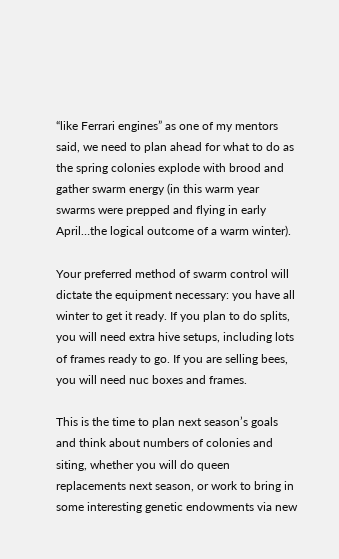“like Ferrari engines” as one of my mentors said, we need to plan ahead for what to do as the spring colonies explode with brood and gather swarm energy (in this warm year swarms were prepped and flying in early April…the logical outcome of a warm winter).

Your preferred method of swarm control will dictate the equipment necessary: you have all winter to get it ready. If you plan to do splits, you will need extra hive setups, including lots of frames ready to go. If you are selling bees, you will need nuc boxes and frames.

This is the time to plan next season’s goals and think about numbers of colonies and siting, whether you will do queen replacements next season, or work to bring in some interesting genetic endowments via new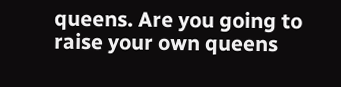queens. Are you going to raise your own queens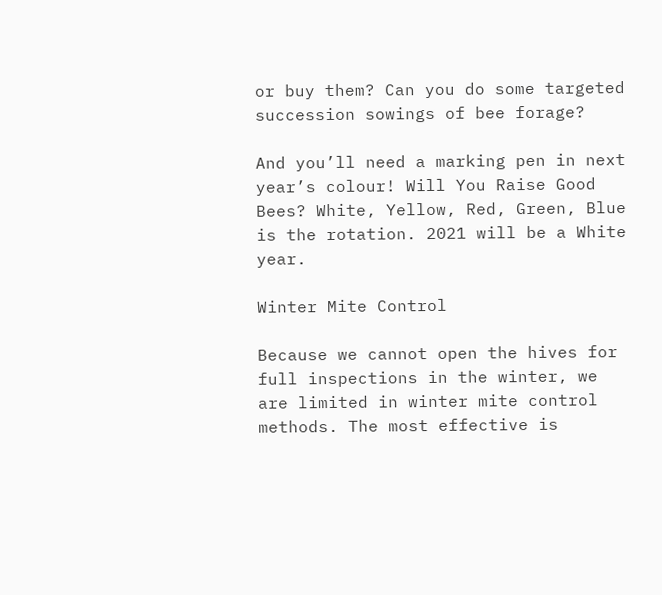or buy them? Can you do some targeted succession sowings of bee forage?

And you’ll need a marking pen in next year’s colour! Will You Raise Good Bees? White, Yellow, Red, Green, Blue is the rotation. 2021 will be a White year.

Winter Mite Control

Because we cannot open the hives for full inspections in the winter, we are limited in winter mite control methods. The most effective is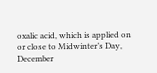oxalic acid, which is applied on or close to Midwinter’s Day, December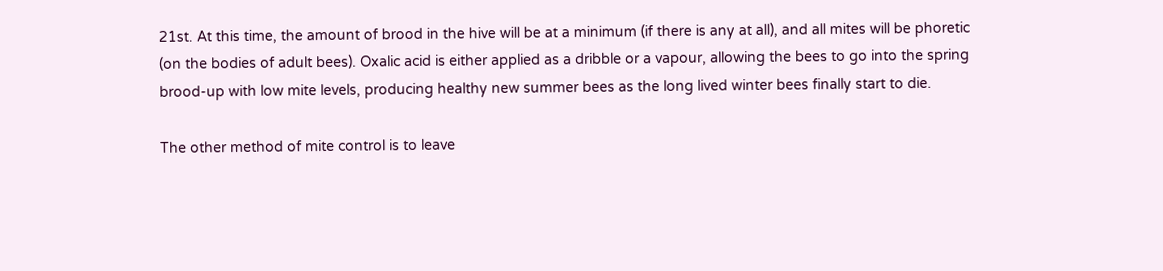21st. At this time, the amount of brood in the hive will be at a minimum (if there is any at all), and all mites will be phoretic (on the bodies of adult bees). Oxalic acid is either applied as a dribble or a vapour, allowing the bees to go into the spring brood-up with low mite levels, producing healthy new summer bees as the long lived winter bees finally start to die.

The other method of mite control is to leave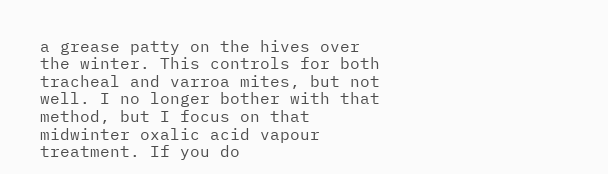a grease patty on the hives over the winter. This controls for both tracheal and varroa mites, but not well. I no longer bother with that method, but I focus on that midwinter oxalic acid vapour treatment. If you do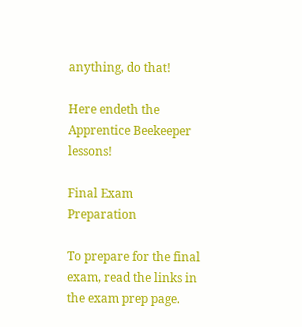anything, do that!

Here endeth the Apprentice Beekeeper lessons!

Final Exam Preparation

To prepare for the final exam, read the links in the exam prep page.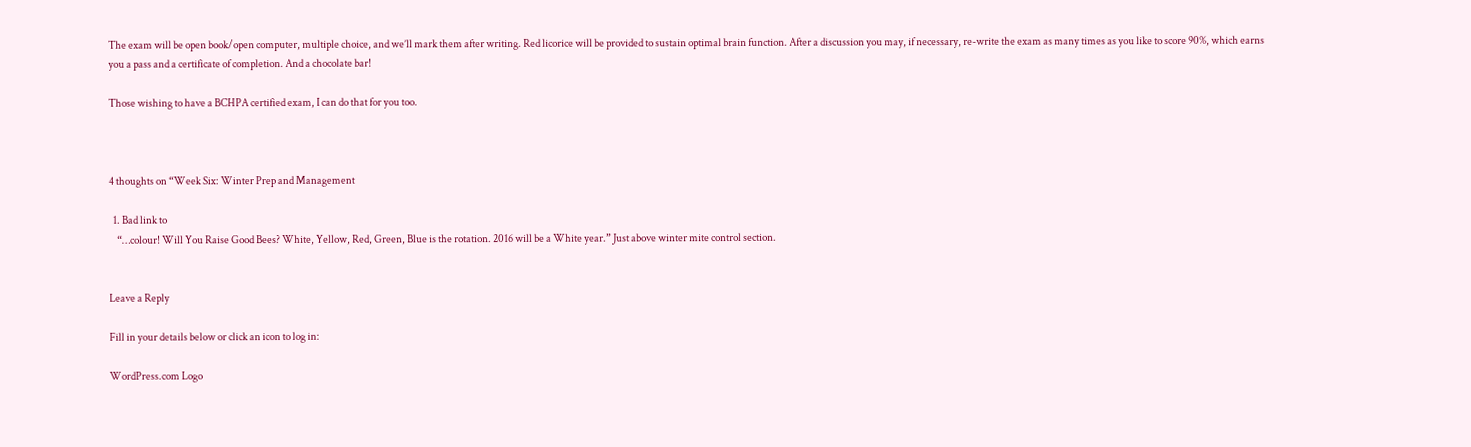The exam will be open book/open computer, multiple choice, and we’ll mark them after writing. Red licorice will be provided to sustain optimal brain function. After a discussion you may, if necessary, re-write the exam as many times as you like to score 90%, which earns you a pass and a certificate of completion. And a chocolate bar!

Those wishing to have a BCHPA certified exam, I can do that for you too.



4 thoughts on “Week Six: Winter Prep and Management

  1. Bad link to
    “…colour! Will You Raise Good Bees? White, Yellow, Red, Green, Blue is the rotation. 2016 will be a White year.” Just above winter mite control section.


Leave a Reply

Fill in your details below or click an icon to log in:

WordPress.com Logo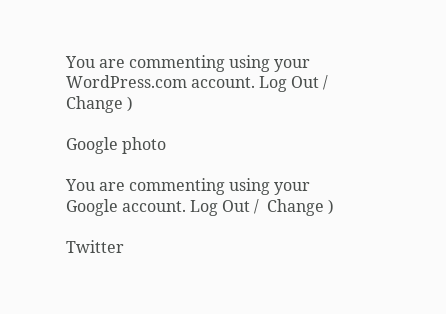You are commenting using your WordPress.com account. Log Out /  Change )

Google photo

You are commenting using your Google account. Log Out /  Change )

Twitter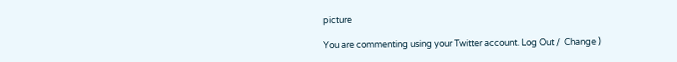picture

You are commenting using your Twitter account. Log Out /  Change )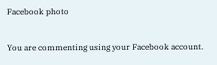Facebook photo

You are commenting using your Facebook account.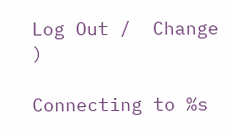Log Out /  Change )

Connecting to %s